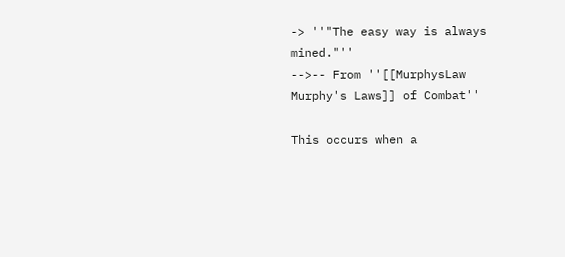-> ''"The easy way is always mined."''
-->-- From ''[[MurphysLaw Murphy's Laws]] of Combat''

This occurs when a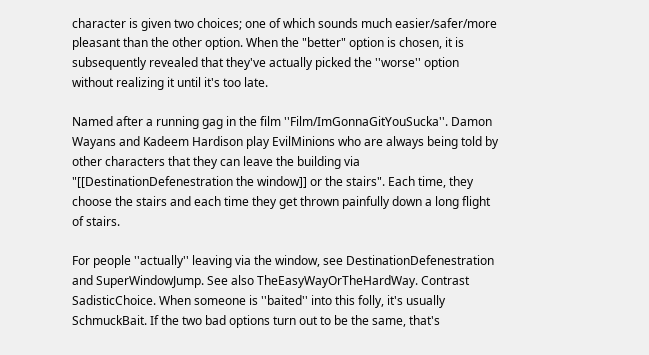character is given two choices; one of which sounds much easier/safer/more pleasant than the other option. When the "better" option is chosen, it is subsequently revealed that they've actually picked the ''worse'' option without realizing it until it's too late.

Named after a running gag in the film ''Film/ImGonnaGitYouSucka''. Damon Wayans and Kadeem Hardison play EvilMinions who are always being told by other characters that they can leave the building via "[[DestinationDefenestration the window]] or the stairs". Each time, they choose the stairs and each time they get thrown painfully down a long flight of stairs.

For people ''actually'' leaving via the window, see DestinationDefenestration and SuperWindowJump. See also TheEasyWayOrTheHardWay. Contrast SadisticChoice. When someone is ''baited'' into this folly, it's usually SchmuckBait. If the two bad options turn out to be the same, that's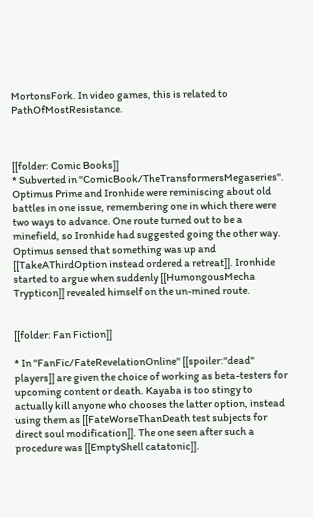MortonsFork. In video games, this is related to PathOfMostResistance.



[[folder: Comic Books]]
* Subverted in ''ComicBook/TheTransformersMegaseries''. Optimus Prime and Ironhide were reminiscing about old battles in one issue, remembering one in which there were two ways to advance. One route turned out to be a minefield, so Ironhide had suggested going the other way. Optimus sensed that something was up and [[TakeAThirdOption instead ordered a retreat]]. Ironhide started to argue when suddenly [[HumongousMecha Trypticon]] revealed himself on the un-mined route.


[[folder: Fan Fiction]]

* In ''FanFic/FateRevelationOnline'' [[spoiler:"dead" players]] are given the choice of working as beta-testers for upcoming content or death. Kayaba is too stingy to actually kill anyone who chooses the latter option, instead using them as [[FateWorseThanDeath test subjects for direct soul modification]]. The one seen after such a procedure was [[EmptyShell catatonic]].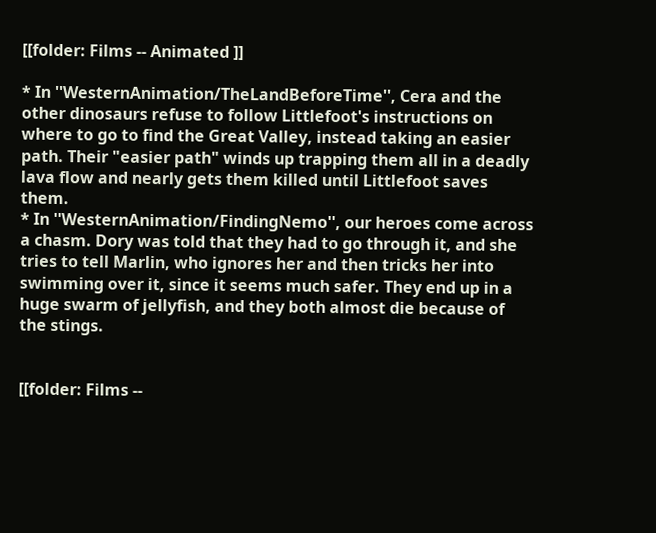[[folder: Films -- Animated ]]

* In ''WesternAnimation/TheLandBeforeTime'', Cera and the other dinosaurs refuse to follow Littlefoot's instructions on where to go to find the Great Valley, instead taking an easier path. Their "easier path" winds up trapping them all in a deadly lava flow and nearly gets them killed until Littlefoot saves them.
* In ''WesternAnimation/FindingNemo'', our heroes come across a chasm. Dory was told that they had to go through it, and she tries to tell Marlin, who ignores her and then tricks her into swimming over it, since it seems much safer. They end up in a huge swarm of jellyfish, and they both almost die because of the stings.


[[folder: Films --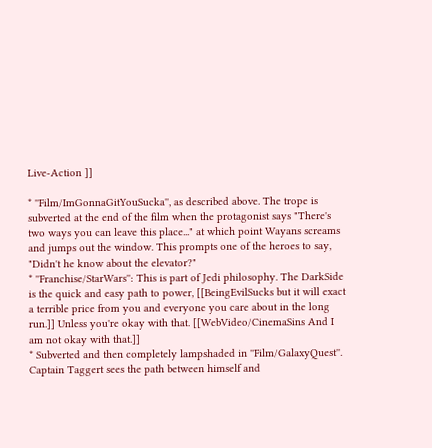Live-Action ]]

* ''Film/ImGonnaGitYouSucka'', as described above. The trope is subverted at the end of the film when the protagonist says "There's two ways you can leave this place..." at which point Wayans screams and jumps out the window. This prompts one of the heroes to say, "Didn't he know about the elevator?"
* ''Franchise/StarWars'': This is part of Jedi philosophy. The DarkSide is the quick and easy path to power, [[BeingEvilSucks but it will exact a terrible price from you and everyone you care about in the long run.]] Unless you're okay with that. [[WebVideo/CinemaSins And I am not okay with that.]]
* Subverted and then completely lampshaded in ''Film/GalaxyQuest''. Captain Taggert sees the path between himself and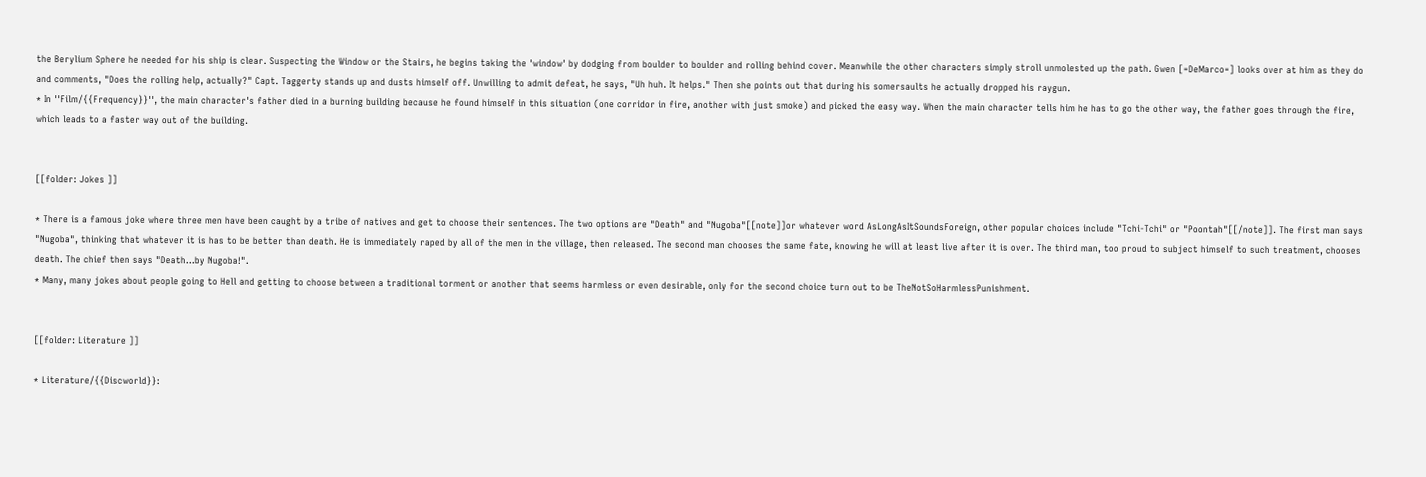the Berylium Sphere he needed for his ship is clear. Suspecting the Window or the Stairs, he begins taking the 'window' by dodging from boulder to boulder and rolling behind cover. Meanwhile the other characters simply stroll unmolested up the path. Gwen [=DeMarco=] looks over at him as they do and comments, "Does the rolling help, actually?" Capt. Taggerty stands up and dusts himself off. Unwilling to admit defeat, he says, "Uh huh. It helps." Then she points out that during his somersaults he actually dropped his raygun.
* In ''Film/{{Frequency}}'', the main character's father died in a burning building because he found himself in this situation (one corridor in fire, another with just smoke) and picked the easy way. When the main character tells him he has to go the other way, the father goes through the fire, which leads to a faster way out of the building.


[[folder: Jokes ]]

* There is a famous joke where three men have been caught by a tribe of natives and get to choose their sentences. The two options are "Death" and "Nugoba"[[note]]or whatever word AsLongAsItSoundsForeign, other popular choices include "Tchi-Tchi" or "Poontah"[[/note]]. The first man says "Nugoba", thinking that whatever it is has to be better than death. He is immediately raped by all of the men in the village, then released. The second man chooses the same fate, knowing he will at least live after it is over. The third man, too proud to subject himself to such treatment, chooses death. The chief then says "Death...by Nugoba!".
* Many, many jokes about people going to Hell and getting to choose between a traditional torment or another that seems harmless or even desirable, only for the second choice turn out to be TheNotSoHarmlessPunishment.


[[folder: Literature ]]

* Literature/{{Discworld}}: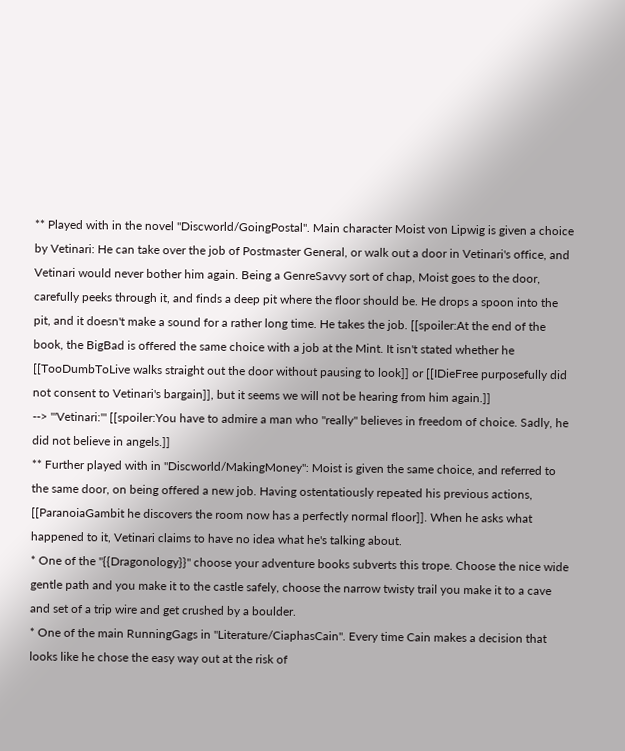** Played with in the novel ''Discworld/GoingPostal''. Main character Moist von Lipwig is given a choice by Vetinari: He can take over the job of Postmaster General, or walk out a door in Vetinari's office, and Vetinari would never bother him again. Being a GenreSavvy sort of chap, Moist goes to the door, carefully peeks through it, and finds a deep pit where the floor should be. He drops a spoon into the pit, and it doesn't make a sound for a rather long time. He takes the job. [[spoiler:At the end of the book, the BigBad is offered the same choice with a job at the Mint. It isn't stated whether he [[TooDumbToLive walks straight out the door without pausing to look]] or [[IDieFree purposefully did not consent to Vetinari's bargain]], but it seems we will not be hearing from him again.]]
--> '''Vetinari:''' [[spoiler:You have to admire a man who ''really'' believes in freedom of choice. Sadly, he did not believe in angels.]]
** Further played with in ''Discworld/MakingMoney'': Moist is given the same choice, and referred to the same door, on being offered a new job. Having ostentatiously repeated his previous actions, [[ParanoiaGambit he discovers the room now has a perfectly normal floor]]. When he asks what happened to it, Vetinari claims to have no idea what he's talking about.
* One of the ''{{Dragonology}}'' choose your adventure books subverts this trope. Choose the nice wide gentle path and you make it to the castle safely, choose the narrow twisty trail you make it to a cave and set of a trip wire and get crushed by a boulder.
* One of the main RunningGags in ''Literature/CiaphasCain''. Every time Cain makes a decision that looks like he chose the easy way out at the risk of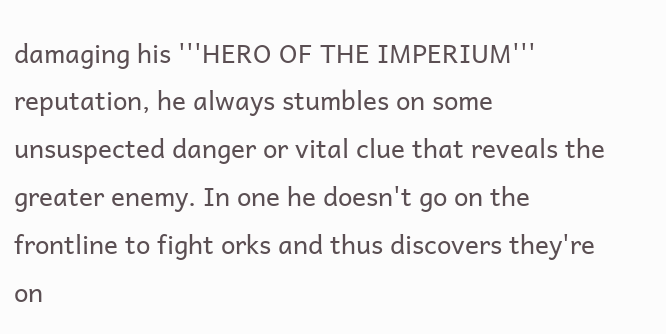damaging his '''HERO OF THE IMPERIUM''' reputation, he always stumbles on some unsuspected danger or vital clue that reveals the greater enemy. In one he doesn't go on the frontline to fight orks and thus discovers they're on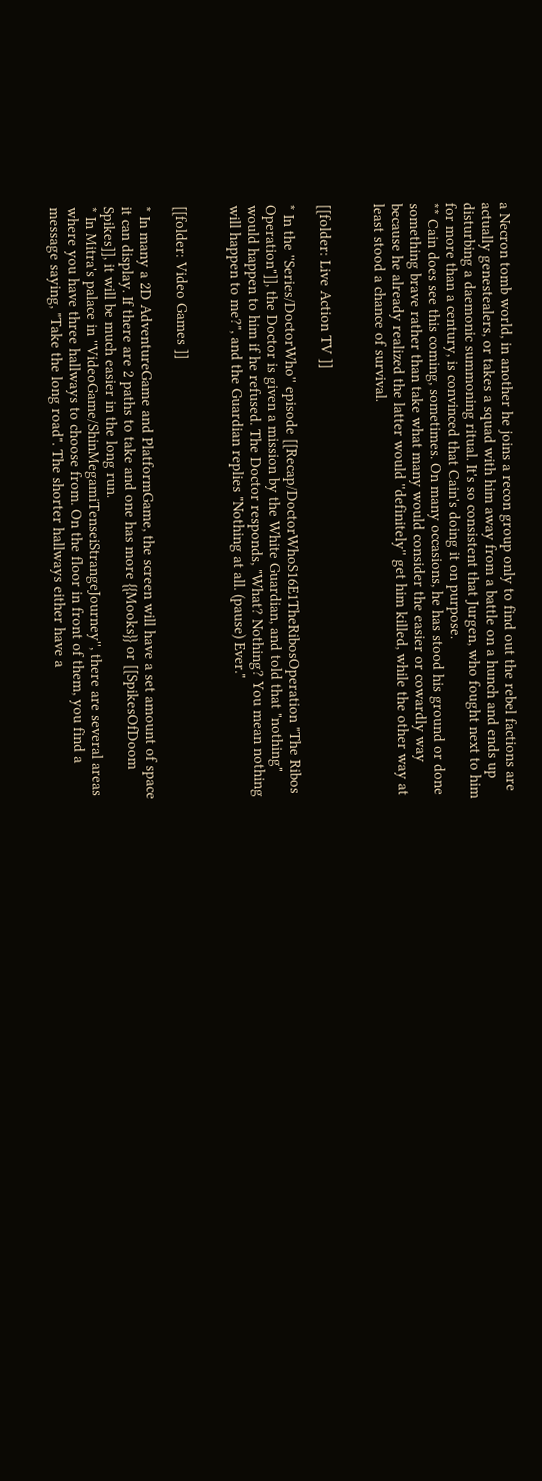a Necron tomb world, in another he joins a recon group only to find out the rebel factions are actually genestealers, or takes a squad with him away from a battle on a hunch and ends up disturbing a daemonic summoning ritual. It's so consistent that Jurgen, who fought next to him for more than a century, is convinced that Cain's doing it on purpose.
** Cain does see this coming, sometimes. On many occasions, he has stood his ground or done something brave rather than take what many would consider the easier or cowardly way because he already realized the latter would ''definitely'' get him killed, while the other way at least stood a chance of survival.


[[folder: Live Action TV ]]

* In the ''Series/DoctorWho'' episode [[Recap/DoctorWhoS16E1TheRibosOperation "The Ribos Operation"]], the Doctor is given a mission by the White Guardian, and told that "nothing" would happen to him if he refused. The Doctor responds, "What? Nothing? You mean nothing will happen to me?", and the Guardian replies "Nothing at all. (pause) Ever."


[[folder: Video Games ]]

* In many a 2D AdventureGame and PlatformGame, the screen will have a set amount of space it can display. If there are 2 paths to take and one has more {{Mooks}} or [[SpikesOfDoom Spikes]], it will be much easier in the long run.
* In Mitra's palace in ''VideoGame/ShinMegamiTenseiStrangeJourney'', there are several areas where you have three hallways to choose from. On the floor in front of them, you find a message saying, "Take the long road". The shorter hallways either have a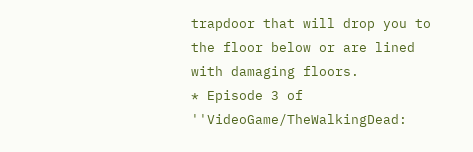trapdoor that will drop you to the floor below or are lined with damaging floors.
* Episode 3 of ''VideoGame/TheWalkingDead: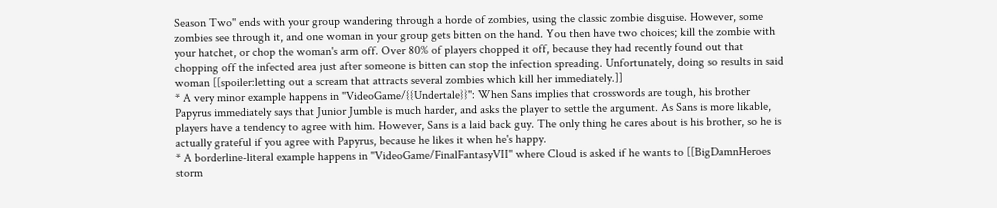Season Two'' ends with your group wandering through a horde of zombies, using the classic zombie disguise. However, some zombies see through it, and one woman in your group gets bitten on the hand. You then have two choices; kill the zombie with your hatchet, or chop the woman's arm off. Over 80% of players chopped it off, because they had recently found out that chopping off the infected area just after someone is bitten can stop the infection spreading. Unfortunately, doing so results in said woman [[spoiler:letting out a scream that attracts several zombies which kill her immediately.]]
* A very minor example happens in ''VideoGame/{{Undertale}}'': When Sans implies that crosswords are tough, his brother Papyrus immediately says that Junior Jumble is much harder, and asks the player to settle the argument. As Sans is more likable, players have a tendency to agree with him. However, Sans is a laid back guy. The only thing he cares about is his brother, so he is actually grateful if you agree with Papyrus, because he likes it when he's happy.
* A borderline-literal example happens in ''VideoGame/FinalFantasyVII'' where Cloud is asked if he wants to [[BigDamnHeroes storm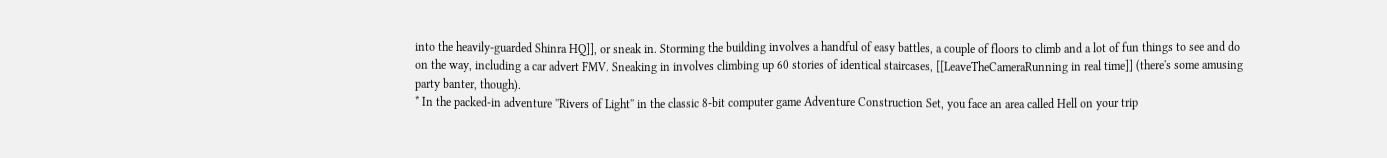into the heavily-guarded Shinra HQ]], or sneak in. Storming the building involves a handful of easy battles, a couple of floors to climb and a lot of fun things to see and do on the way, including a car advert FMV. Sneaking in involves climbing up 60 stories of identical staircases, [[LeaveTheCameraRunning in real time]] (there's some amusing party banter, though).
* In the packed-in adventure ''Rivers of Light'' in the classic 8-bit computer game Adventure Construction Set, you face an area called Hell on your trip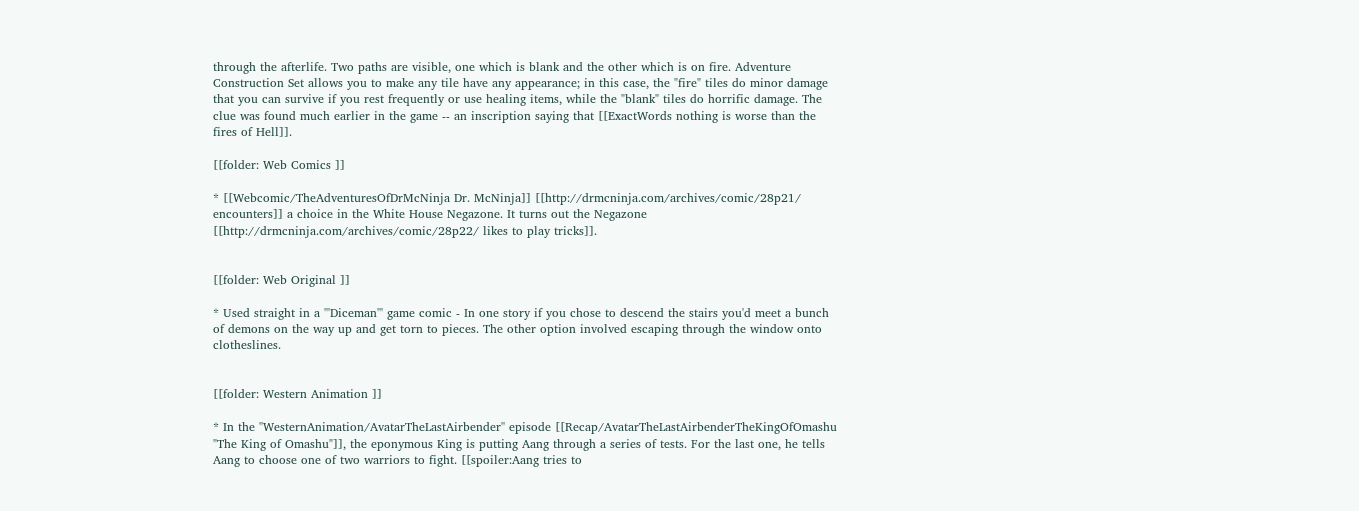through the afterlife. Two paths are visible, one which is blank and the other which is on fire. Adventure Construction Set allows you to make any tile have any appearance; in this case, the "fire" tiles do minor damage that you can survive if you rest frequently or use healing items, while the "blank" tiles do horrific damage. The clue was found much earlier in the game -- an inscription saying that [[ExactWords nothing is worse than the fires of Hell]].

[[folder: Web Comics ]]

* [[Webcomic/TheAdventuresOfDrMcNinja Dr. McNinja]] [[http://drmcninja.com/archives/comic/28p21/ encounters]] a choice in the White House Negazone. It turns out the Negazone [[http://drmcninja.com/archives/comic/28p22/ likes to play tricks]].


[[folder: Web Original ]]

* Used straight in a '''Diceman''' game comic - In one story if you chose to descend the stairs you'd meet a bunch of demons on the way up and get torn to pieces. The other option involved escaping through the window onto clotheslines.


[[folder: Western Animation ]]

* In the ''WesternAnimation/AvatarTheLastAirbender'' episode [[Recap/AvatarTheLastAirbenderTheKingOfOmashu "The King of Omashu"]], the eponymous King is putting Aang through a series of tests. For the last one, he tells Aang to choose one of two warriors to fight. [[spoiler:Aang tries to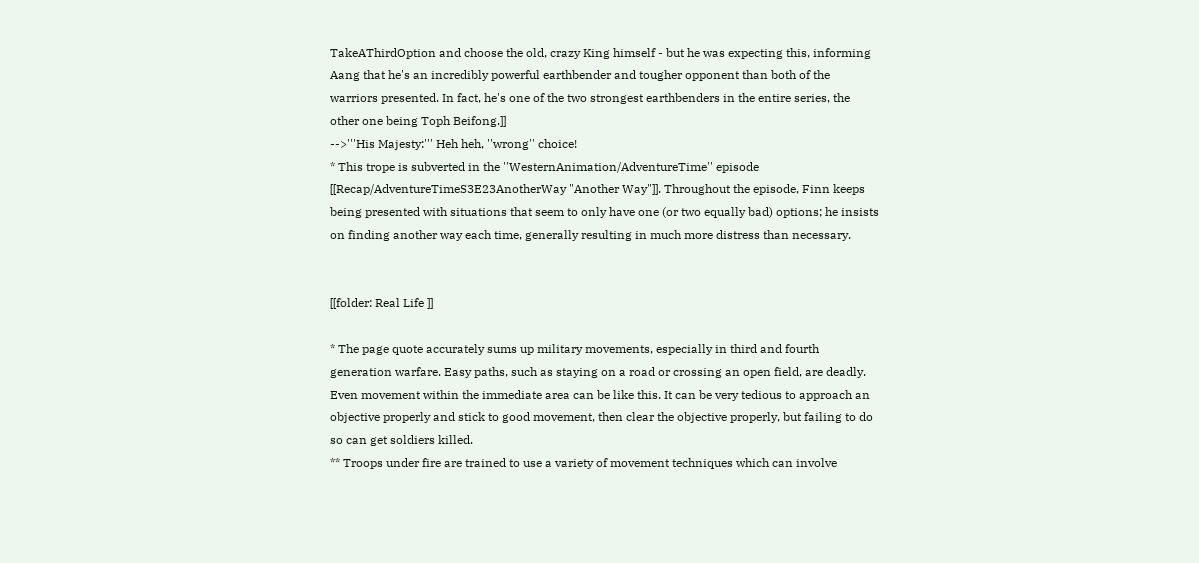TakeAThirdOption and choose the old, crazy King himself - but he was expecting this, informing Aang that he's an incredibly powerful earthbender and tougher opponent than both of the warriors presented. In fact, he's one of the two strongest earthbenders in the entire series, the other one being Toph Beifong.]]
-->'''His Majesty:''' Heh heh, ''wrong'' choice!
* This trope is subverted in the ''WesternAnimation/AdventureTime'' episode [[Recap/AdventureTimeS3E23AnotherWay "Another Way"]]. Throughout the episode, Finn keeps being presented with situations that seem to only have one (or two equally bad) options; he insists on finding another way each time, generally resulting in much more distress than necessary.


[[folder: Real Life ]]

* The page quote accurately sums up military movements, especially in third and fourth generation warfare. Easy paths, such as staying on a road or crossing an open field, are deadly. Even movement within the immediate area can be like this. It can be very tedious to approach an objective properly and stick to good movement, then clear the objective properly, but failing to do so can get soldiers killed.
** Troops under fire are trained to use a variety of movement techniques which can involve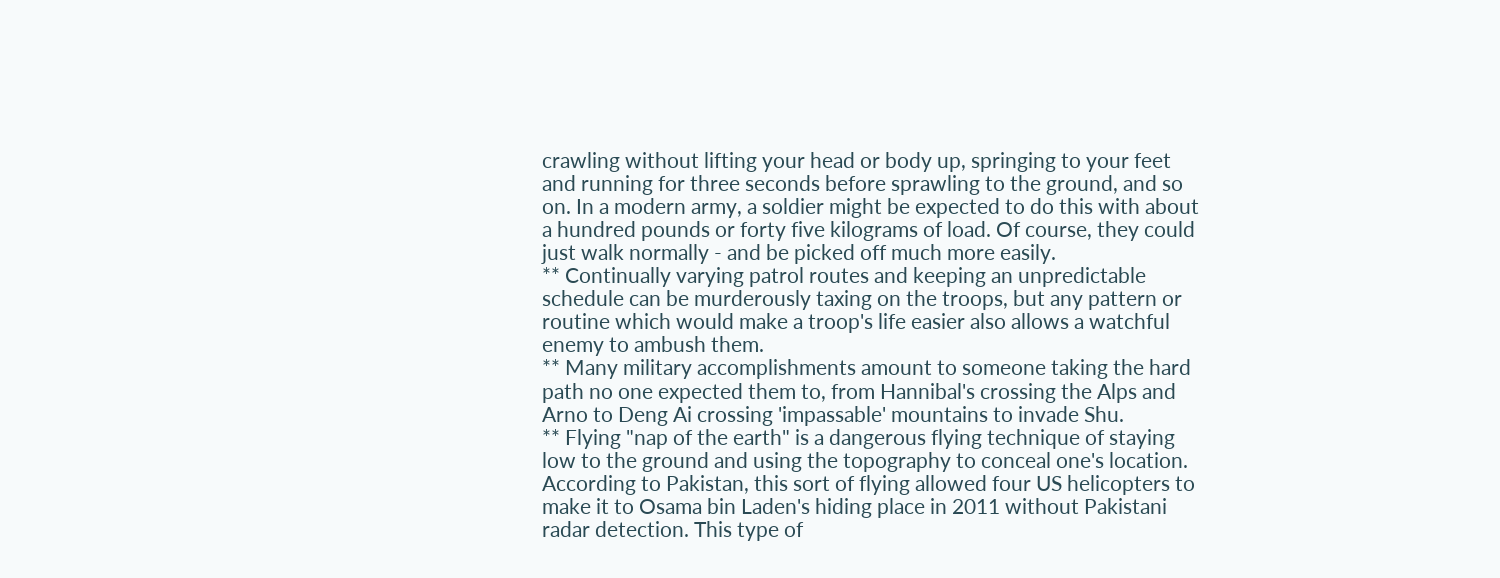crawling without lifting your head or body up, springing to your feet and running for three seconds before sprawling to the ground, and so on. In a modern army, a soldier might be expected to do this with about a hundred pounds or forty five kilograms of load. Of course, they could just walk normally - and be picked off much more easily.
** Continually varying patrol routes and keeping an unpredictable schedule can be murderously taxing on the troops, but any pattern or routine which would make a troop's life easier also allows a watchful enemy to ambush them.
** Many military accomplishments amount to someone taking the hard path no one expected them to, from Hannibal's crossing the Alps and Arno to Deng Ai crossing 'impassable' mountains to invade Shu.
** Flying "nap of the earth" is a dangerous flying technique of staying low to the ground and using the topography to conceal one's location. According to Pakistan, this sort of flying allowed four US helicopters to make it to Osama bin Laden's hiding place in 2011 without Pakistani radar detection. This type of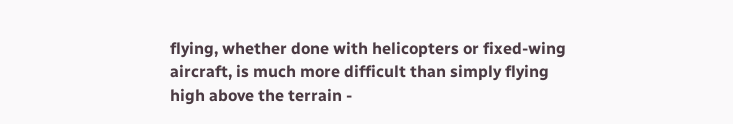flying, whether done with helicopters or fixed-wing aircraft, is much more difficult than simply flying high above the terrain -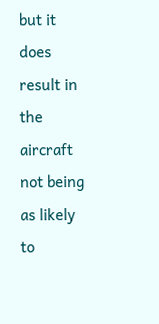but it does result in the aircraft not being as likely to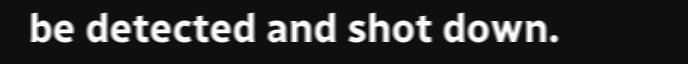be detected and shot down.